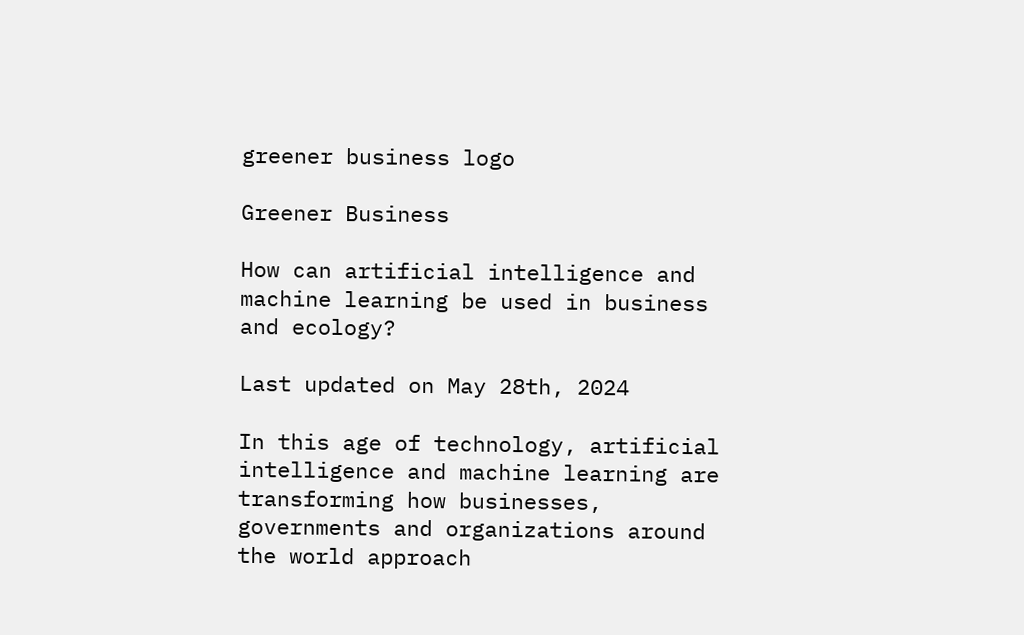greener business logo

Greener Business

How can artificial intelligence and machine learning be used in business and ecology?

Last updated on May 28th, 2024

In this age of technology, artificial intelligence and machine learning are transforming how businesses, governments and organizations around the world approach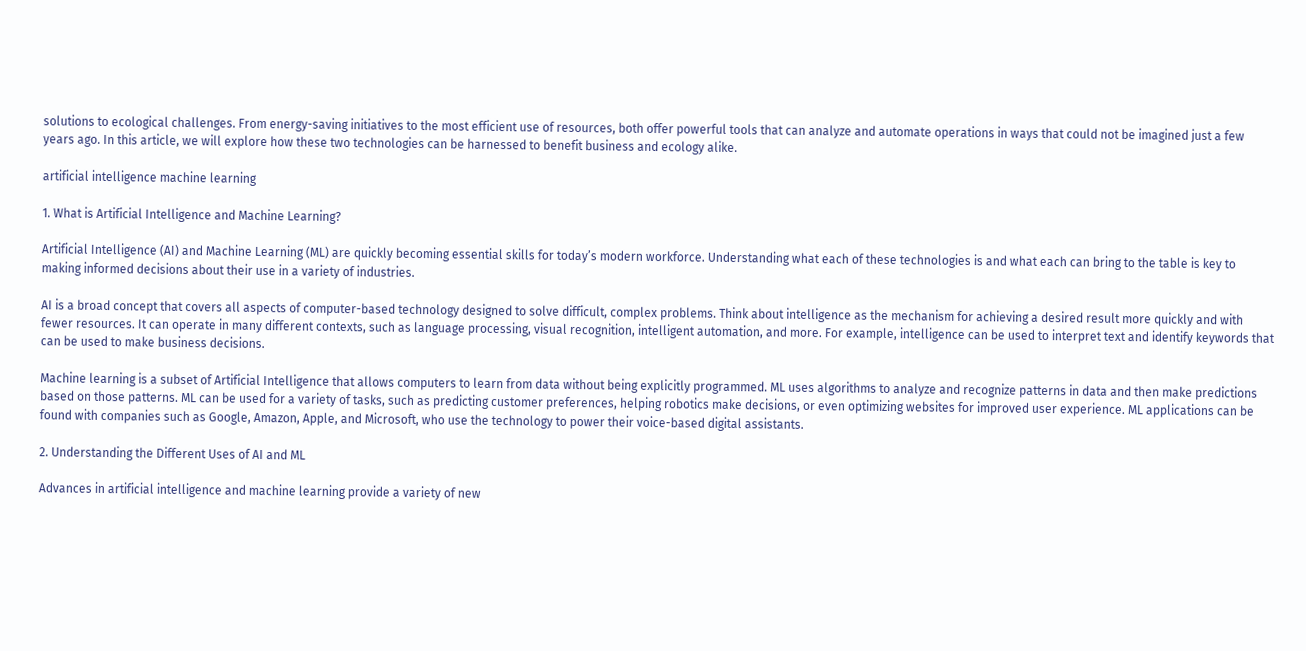solutions to ecological challenges. From energy-saving initiatives to the most efficient use of resources, both offer powerful tools that can analyze and automate operations in ways that could not be imagined just a few years ago. In this article, we will explore how these two technologies can be harnessed to benefit business and ecology alike.

artificial intelligence machine learning

1. What is Artificial Intelligence and Machine Learning?

Artificial Intelligence (AI) and Machine Learning (ML) are quickly becoming essential skills for today’s modern workforce. Understanding what each of these technologies is and what each can bring to the table is key to making informed decisions about their use in a variety of industries.

AI is a broad concept that covers all aspects of computer-based technology designed to solve difficult, complex problems. Think about intelligence as the mechanism for achieving a desired result more quickly and with fewer resources. It can operate in many different contexts, such as language processing, visual recognition, intelligent automation, and more. For example, intelligence can be used to interpret text and identify keywords that can be used to make business decisions.

Machine learning is a subset of Artificial Intelligence that allows computers to learn from data without being explicitly programmed. ML uses algorithms to analyze and recognize patterns in data and then make predictions based on those patterns. ML can be used for a variety of tasks, such as predicting customer preferences, helping robotics make decisions, or even optimizing websites for improved user experience. ML applications can be found with companies such as Google, Amazon, Apple, and Microsoft, who use the technology to power their voice-based digital assistants.

2. Understanding the Different Uses of AI and ML

Advances in artificial intelligence and machine learning provide a variety of new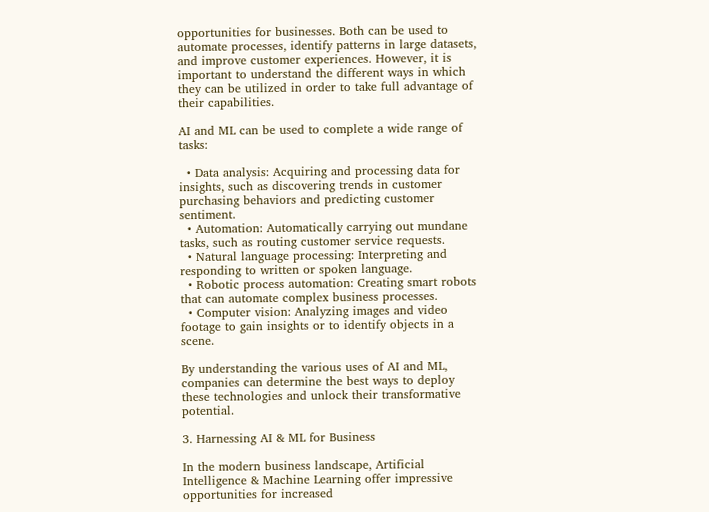opportunities for businesses. Both can be used to automate processes, identify patterns in large datasets, and improve customer experiences. However, it is important to understand the different ways in which they can be utilized in order to take full advantage of their capabilities.

AI and ML can be used to complete a wide range of tasks:

  • Data analysis: Acquiring and processing data for insights, such as discovering trends in customer purchasing behaviors and predicting customer sentiment.
  • Automation: Automatically carrying out mundane tasks, such as routing customer service requests.
  • Natural language processing: Interpreting and responding to written or spoken language.
  • Robotic process automation: Creating smart robots that can automate complex business processes.
  • Computer vision: Analyzing images and video footage to gain insights or to identify objects in a scene.

By understanding the various uses of AI and ML, companies can determine the best ways to deploy these technologies and unlock their transformative potential.

3. Harnessing AI & ML for Business

In the modern business landscape, Artificial Intelligence & Machine Learning offer impressive opportunities for increased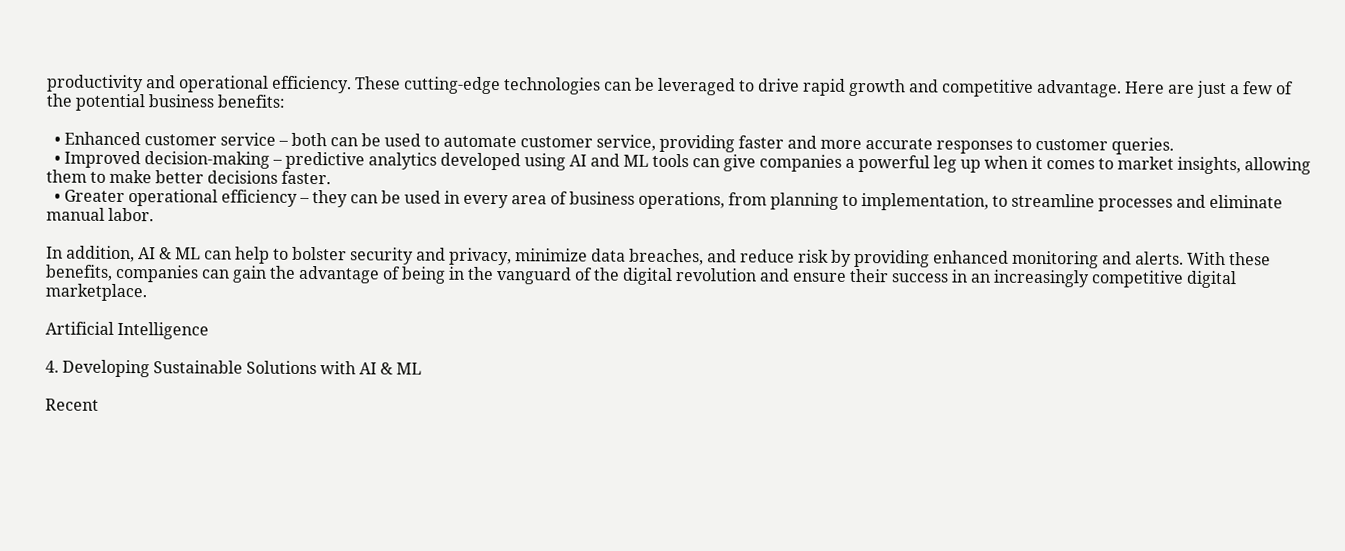productivity and operational efficiency. These cutting-edge technologies can be leveraged to drive rapid growth and competitive advantage. Here are just a few of the potential business benefits:

  • Enhanced customer service – both can be used to automate customer service, providing faster and more accurate responses to customer queries.
  • Improved decision-making – predictive analytics developed using AI and ML tools can give companies a powerful leg up when it comes to market insights, allowing them to make better decisions faster.
  • Greater operational efficiency – they can be used in every area of business operations, from planning to implementation, to streamline processes and eliminate manual labor.

In addition, AI & ML can help to bolster security and privacy, minimize data breaches, and reduce risk by providing enhanced monitoring and alerts. With these benefits, companies can gain the advantage of being in the vanguard of the digital revolution and ensure their success in an increasingly competitive digital marketplace.

Artificial Intelligence

4. Developing Sustainable Solutions with AI & ML

Recent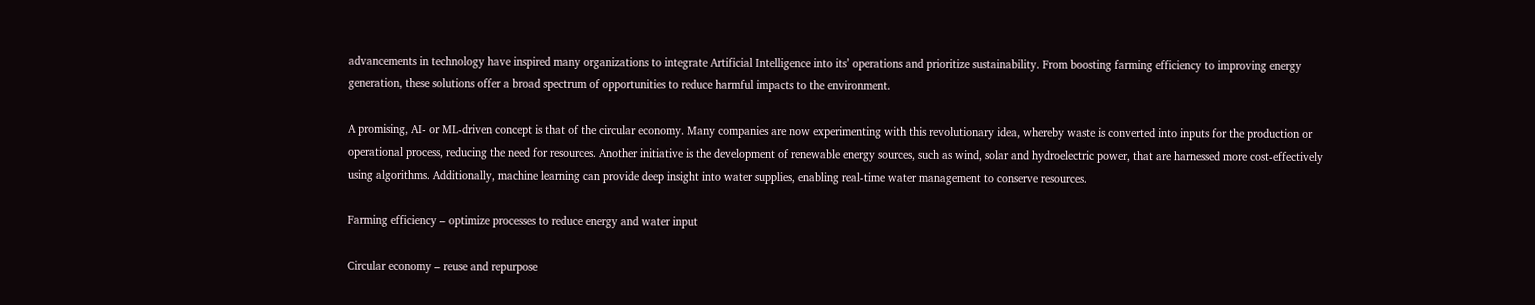advancements in technology have inspired many organizations to integrate Artificial Intelligence into its’ operations and prioritize sustainability. From boosting farming efficiency to improving energy generation, these solutions offer a broad spectrum of opportunities to reduce harmful impacts to the environment.

A promising, AI- or ML-driven concept is that of the circular economy. Many companies are now experimenting with this revolutionary idea, whereby waste is converted into inputs for the production or operational process, reducing the need for resources. Another initiative is the development of renewable energy sources, such as wind, solar and hydroelectric power, that are harnessed more cost-effectively using algorithms. Additionally, machine learning can provide deep insight into water supplies, enabling real-time water management to conserve resources.

Farming efficiency – optimize processes to reduce energy and water input

Circular economy – reuse and repurpose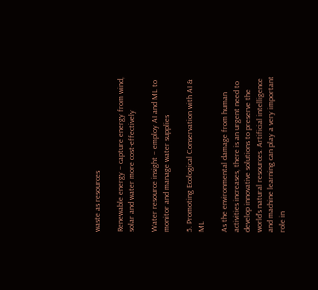waste as resources

Renewable energy – capture energy from wind, solar and water more cost-effectively

Water resource insight – employ AI and ML to monitor and manage water supplies

5. Promoting Ecological Conservation with AI & ML

As the environmental damage from human activities increases, there is an urgent need to develop innovative solutions to preserve the world’s natural resources. Artificial intelligence and machine learning can play a very important role in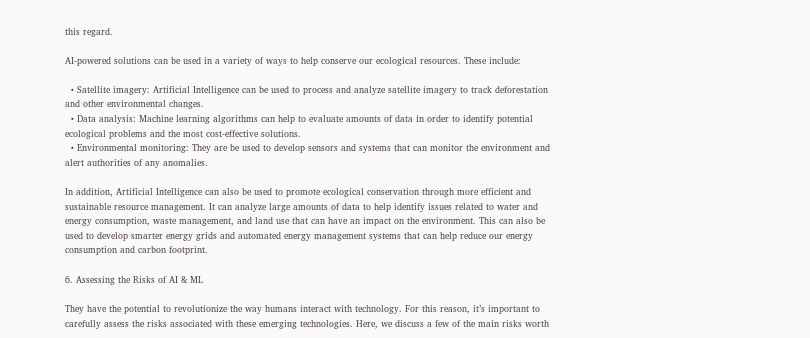this regard.

AI-powered solutions can be used in a variety of ways to help conserve our ecological resources. These include:

  • Satellite imagery: Artificial Intelligence can be used to process and analyze satellite imagery to track deforestation and other environmental changes.
  • Data analysis: Machine learning algorithms can help to evaluate amounts of data in order to identify potential ecological problems and the most cost-effective solutions.
  • Environmental monitoring: They are be used to develop sensors and systems that can monitor the environment and alert authorities of any anomalies.

In addition, Artificial Intelligence can also be used to promote ecological conservation through more efficient and sustainable resource management. It can analyze large amounts of data to help identify issues related to water and energy consumption, waste management, and land use that can have an impact on the environment. This can also be used to develop smarter energy grids and automated energy management systems that can help reduce our energy consumption and carbon footprint.

6. Assessing the Risks of AI & ML

They have the potential to revolutionize the way humans interact with technology. For this reason, it’s important to carefully assess the risks associated with these emerging technologies. Here, we discuss a few of the main risks worth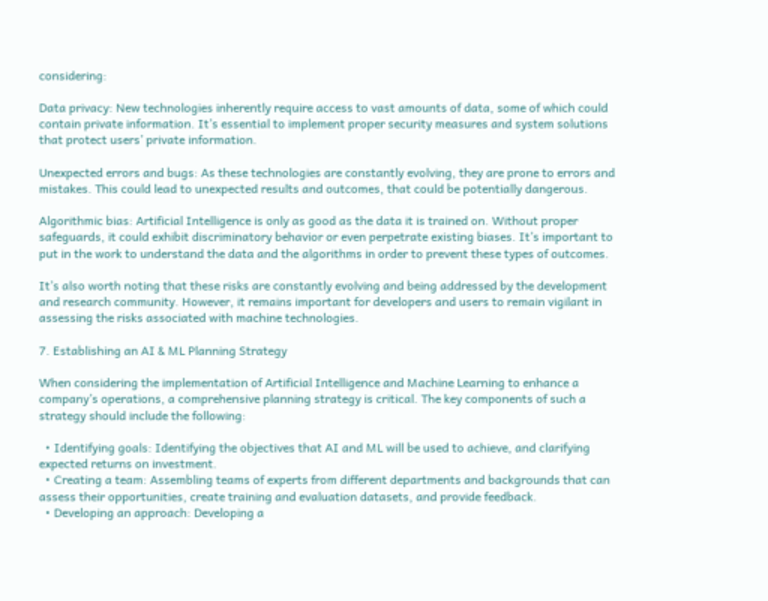considering:

Data privacy: New technologies inherently require access to vast amounts of data, some of which could contain private information. It’s essential to implement proper security measures and system solutions that protect users’ private information.

Unexpected errors and bugs: As these technologies are constantly evolving, they are prone to errors and mistakes. This could lead to unexpected results and outcomes, that could be potentially dangerous.

Algorithmic bias: Artificial Intelligence is only as good as the data it is trained on. Without proper safeguards, it could exhibit discriminatory behavior or even perpetrate existing biases. It’s important to put in the work to understand the data and the algorithms in order to prevent these types of outcomes.

It’s also worth noting that these risks are constantly evolving and being addressed by the development and research community. However, it remains important for developers and users to remain vigilant in assessing the risks associated with machine technologies.

7. Establishing an AI & ML Planning Strategy

When considering the implementation of Artificial Intelligence and Machine Learning to enhance a company’s operations, a comprehensive planning strategy is critical. The key components of such a strategy should include the following:

  • Identifying goals: Identifying the objectives that AI and ML will be used to achieve, and clarifying expected returns on investment.
  • Creating a team: Assembling teams of experts from different departments and backgrounds that can assess their opportunities, create training and evaluation datasets, and provide feedback.
  • Developing an approach: Developing a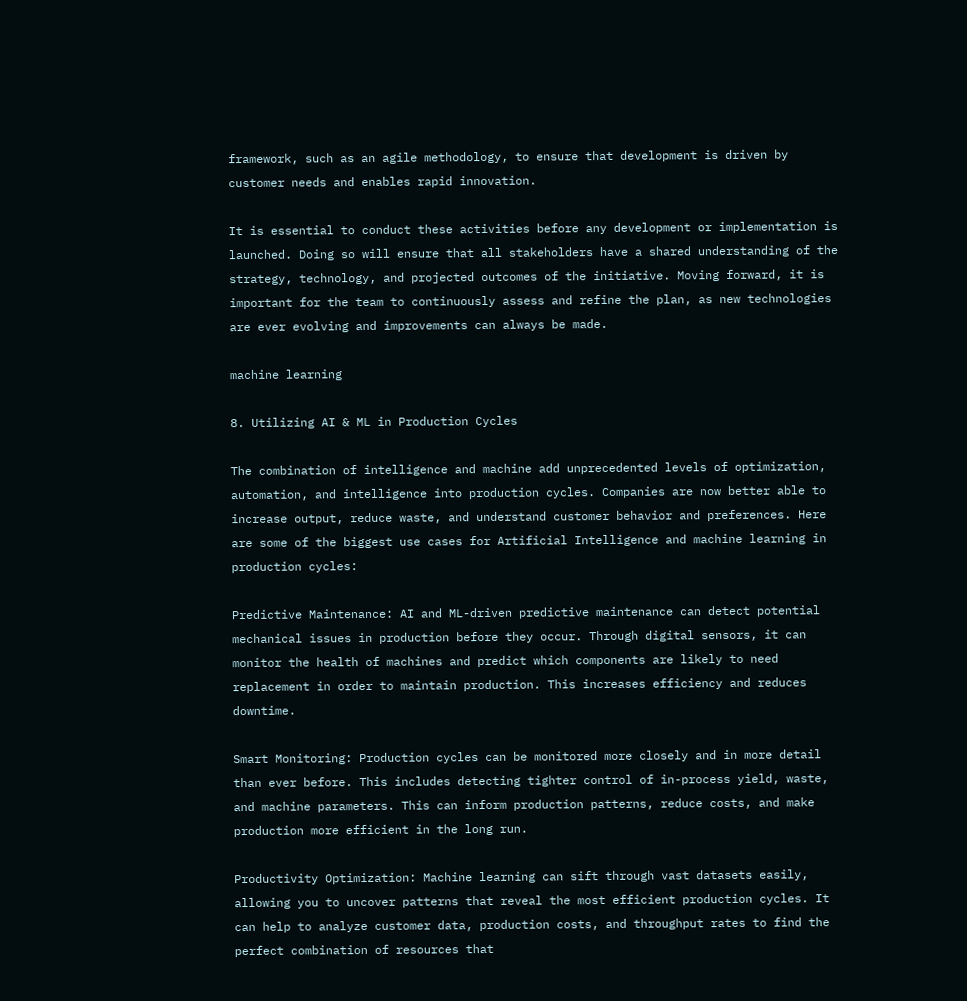framework, such as an agile methodology, to ensure that development is driven by customer needs and enables rapid innovation.

It is essential to conduct these activities before any development or implementation is launched. Doing so will ensure that all stakeholders have a shared understanding of the strategy, technology, and projected outcomes of the initiative. Moving forward, it is important for the team to continuously assess and refine the plan, as new technologies are ever evolving and improvements can always be made.

machine learning

8. Utilizing AI & ML in Production Cycles

The combination of intelligence and machine add unprecedented levels of optimization, automation, and intelligence into production cycles. Companies are now better able to increase output, reduce waste, and understand customer behavior and preferences. Here are some of the biggest use cases for Artificial Intelligence and machine learning in production cycles:

Predictive Maintenance: AI and ML-driven predictive maintenance can detect potential mechanical issues in production before they occur. Through digital sensors, it can monitor the health of machines and predict which components are likely to need replacement in order to maintain production. This increases efficiency and reduces downtime.

Smart Monitoring: Production cycles can be monitored more closely and in more detail than ever before. This includes detecting tighter control of in-process yield, waste, and machine parameters. This can inform production patterns, reduce costs, and make production more efficient in the long run.

Productivity Optimization: Machine learning can sift through vast datasets easily, allowing you to uncover patterns that reveal the most efficient production cycles. It can help to analyze customer data, production costs, and throughput rates to find the perfect combination of resources that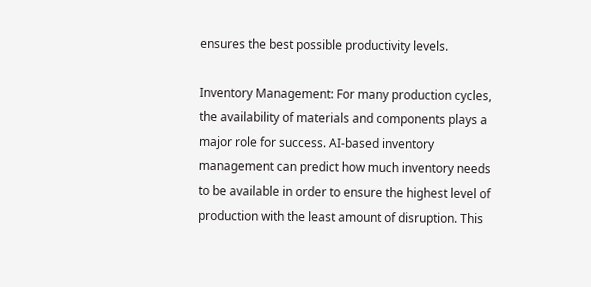ensures the best possible productivity levels.

Inventory Management: For many production cycles, the availability of materials and components plays a major role for success. AI-based inventory management can predict how much inventory needs to be available in order to ensure the highest level of production with the least amount of disruption. This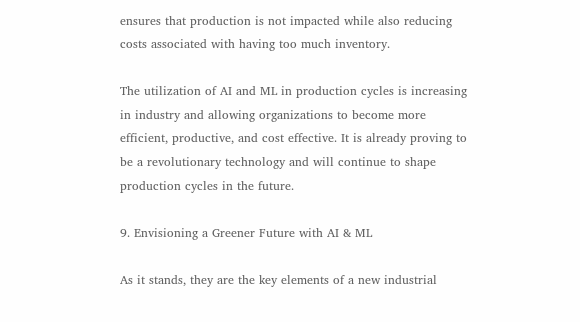ensures that production is not impacted while also reducing costs associated with having too much inventory.

The utilization of AI and ML in production cycles is increasing in industry and allowing organizations to become more efficient, productive, and cost effective. It is already proving to be a revolutionary technology and will continue to shape production cycles in the future.

9. Envisioning a Greener Future with AI & ML

As it stands, they are the key elements of a new industrial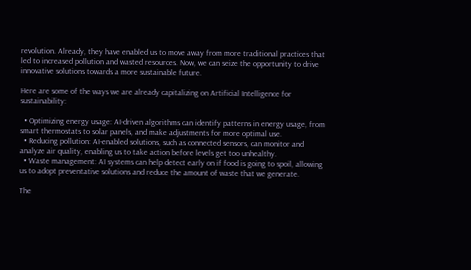revolution. Already, they have enabled us to move away from more traditional practices that led to increased pollution and wasted resources. Now, we can seize the opportunity to drive innovative solutions towards a more sustainable future.

Here are some of the ways we are already capitalizing on Artificial Intelligence for sustainability:

  • Optimizing energy usage: AI-driven algorithms can identify patterns in energy usage, from smart thermostats to solar panels, and make adjustments for more optimal use.
  • Reducing pollution: AI-enabled solutions, such as connected sensors, can monitor and analyze air quality, enabling us to take action before levels get too unhealthy.
  • Waste management: AI systems can help detect early on if food is going to spoil, allowing us to adopt preventative solutions and reduce the amount of waste that we generate.

The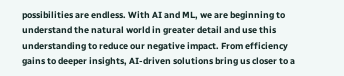possibilities are endless. With AI and ML, we are beginning to understand the natural world in greater detail and use this understanding to reduce our negative impact. From efficiency gains to deeper insights, AI-driven solutions bring us closer to a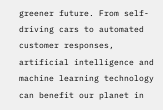greener future. From self-driving cars to automated customer responses, artificial intelligence and machine learning technology can benefit our planet in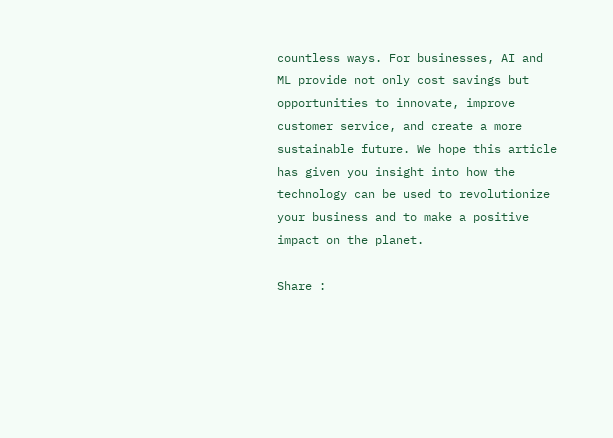countless ways. For businesses, AI and ML provide not only cost savings but opportunities to innovate, improve customer service, and create a more sustainable future. We hope this article has given you insight into how the technology can be used to revolutionize your business and to make a positive impact on the planet.

Share :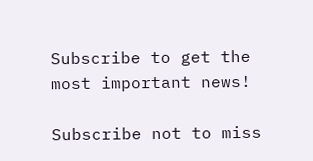Subscribe to get the most important news!

Subscribe not to miss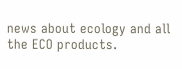news about ecology and all the ECO products.